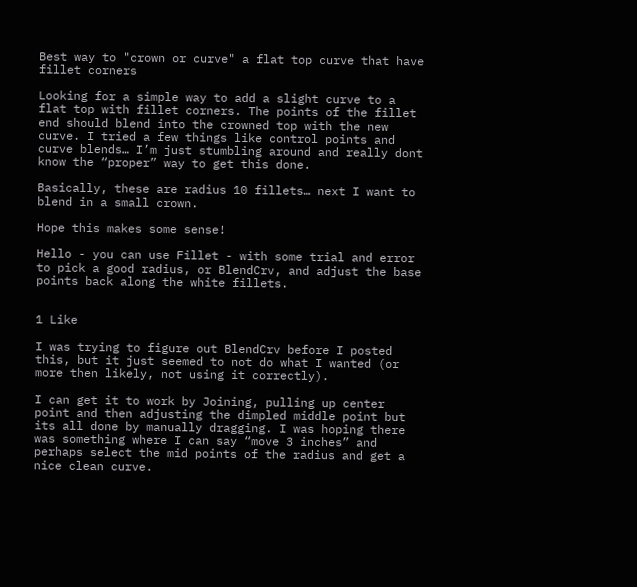Best way to "crown or curve" a flat top curve that have fillet corners

Looking for a simple way to add a slight curve to a flat top with fillet corners. The points of the fillet end should blend into the crowned top with the new curve. I tried a few things like control points and curve blends… I’m just stumbling around and really dont know the “proper” way to get this done.

Basically, these are radius 10 fillets… next I want to blend in a small crown.

Hope this makes some sense!

Hello - you can use Fillet - with some trial and error to pick a good radius, or BlendCrv, and adjust the base points back along the white fillets.


1 Like

I was trying to figure out BlendCrv before I posted this, but it just seemed to not do what I wanted (or more then likely, not using it correctly).

I can get it to work by Joining, pulling up center point and then adjusting the dimpled middle point but its all done by manually dragging. I was hoping there was something where I can say “move 3 inches” and perhaps select the mid points of the radius and get a nice clean curve.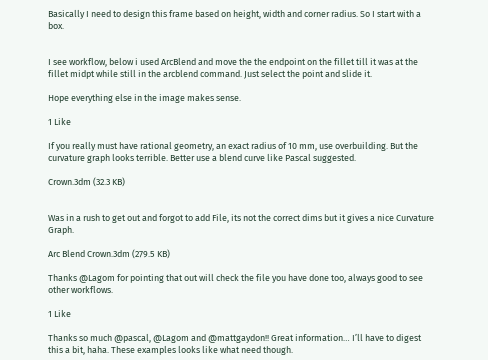Basically I need to design this frame based on height, width and corner radius. So I start with a box.


I see workflow, below i used ArcBlend and move the the endpoint on the fillet till it was at the fillet midpt while still in the arcblend command. Just select the point and slide it.

Hope everything else in the image makes sense.

1 Like

If you really must have rational geometry, an exact radius of 10 mm, use overbuilding. But the curvature graph looks terrible. Better use a blend curve like Pascal suggested.

Crown.3dm (32.3 KB)


Was in a rush to get out and forgot to add File, its not the correct dims but it gives a nice Curvature Graph.

Arc Blend Crown.3dm (279.5 KB)

Thanks @Lagom for pointing that out will check the file you have done too, always good to see other workflows.

1 Like

Thanks so much @pascal, @Lagom and @mattgaydon!! Great information… I’ll have to digest this a bit, haha. These examples looks like what need though.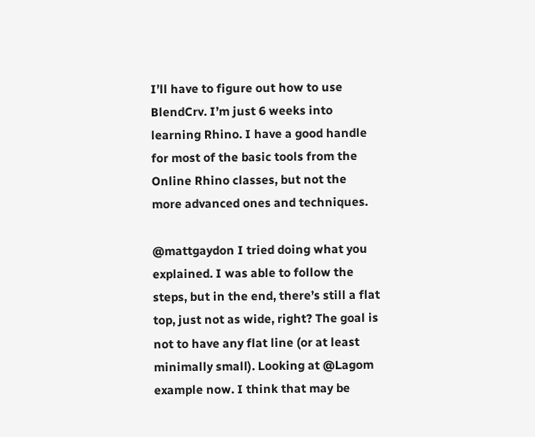I’ll have to figure out how to use BlendCrv. I’m just 6 weeks into learning Rhino. I have a good handle for most of the basic tools from the Online Rhino classes, but not the more advanced ones and techniques.

@mattgaydon I tried doing what you explained. I was able to follow the steps, but in the end, there’s still a flat top, just not as wide, right? The goal is not to have any flat line (or at least minimally small). Looking at @Lagom example now. I think that may be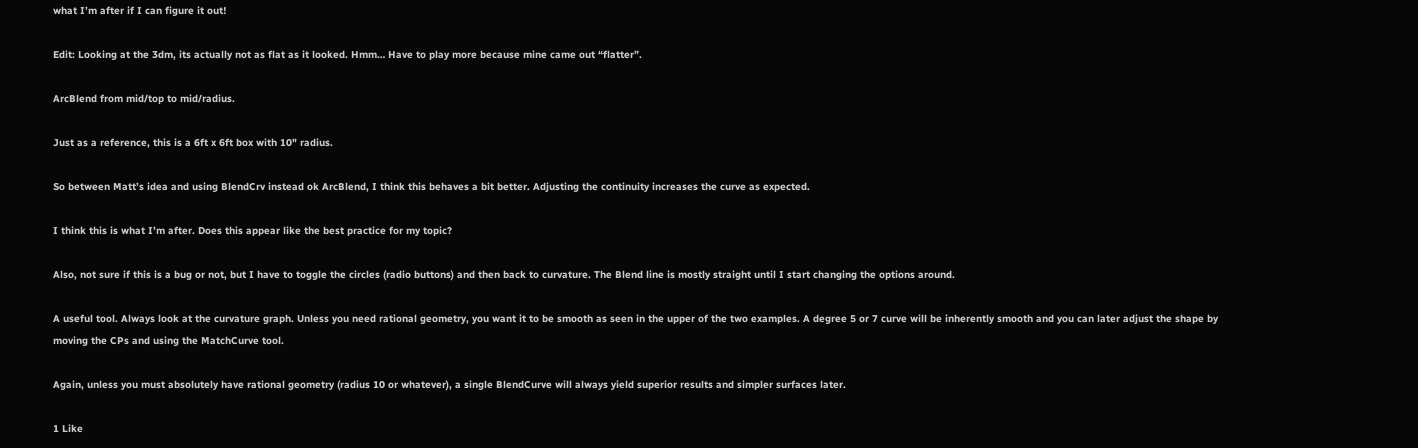what I’m after if I can figure it out!

Edit: Looking at the 3dm, its actually not as flat as it looked. Hmm… Have to play more because mine came out “flatter”.

ArcBlend from mid/top to mid/radius.

Just as a reference, this is a 6ft x 6ft box with 10" radius.

So between Matt’s idea and using BlendCrv instead ok ArcBlend, I think this behaves a bit better. Adjusting the continuity increases the curve as expected.

I think this is what I’m after. Does this appear like the best practice for my topic?

Also, not sure if this is a bug or not, but I have to toggle the circles (radio buttons) and then back to curvature. The Blend line is mostly straight until I start changing the options around.

A useful tool. Always look at the curvature graph. Unless you need rational geometry, you want it to be smooth as seen in the upper of the two examples. A degree 5 or 7 curve will be inherently smooth and you can later adjust the shape by moving the CPs and using the MatchCurve tool.

Again, unless you must absolutely have rational geometry (radius 10 or whatever), a single BlendCurve will always yield superior results and simpler surfaces later.

1 Like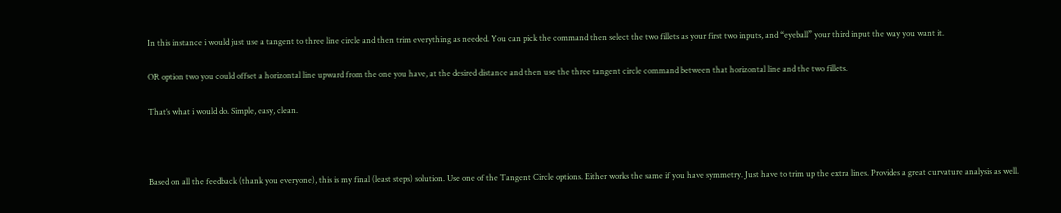In this instance i would just use a tangent to three line circle and then trim everything as needed. You can pick the command then select the two fillets as your first two inputs, and “eyeball” your third input the way you want it.

OR option two you could offset a horizontal line upward from the one you have, at the desired distance and then use the three tangent circle command between that horizontal line and the two fillets.

That’s what i would do. Simple, easy, clean.



Based on all the feedback (thank you everyone), this is my final (least steps) solution. Use one of the Tangent Circle options. Either works the same if you have symmetry. Just have to trim up the extra lines. Provides a great curvature analysis as well.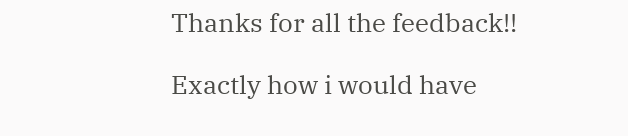Thanks for all the feedback!!

Exactly how i would have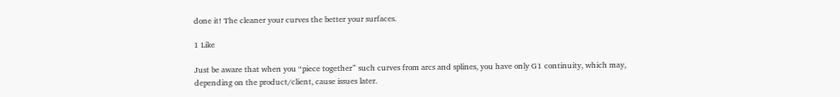done it! The cleaner your curves the better your surfaces.

1 Like

Just be aware that when you “piece together” such curves from arcs and splines, you have only G1 continuity, which may, depending on the product/client, cause issues later.